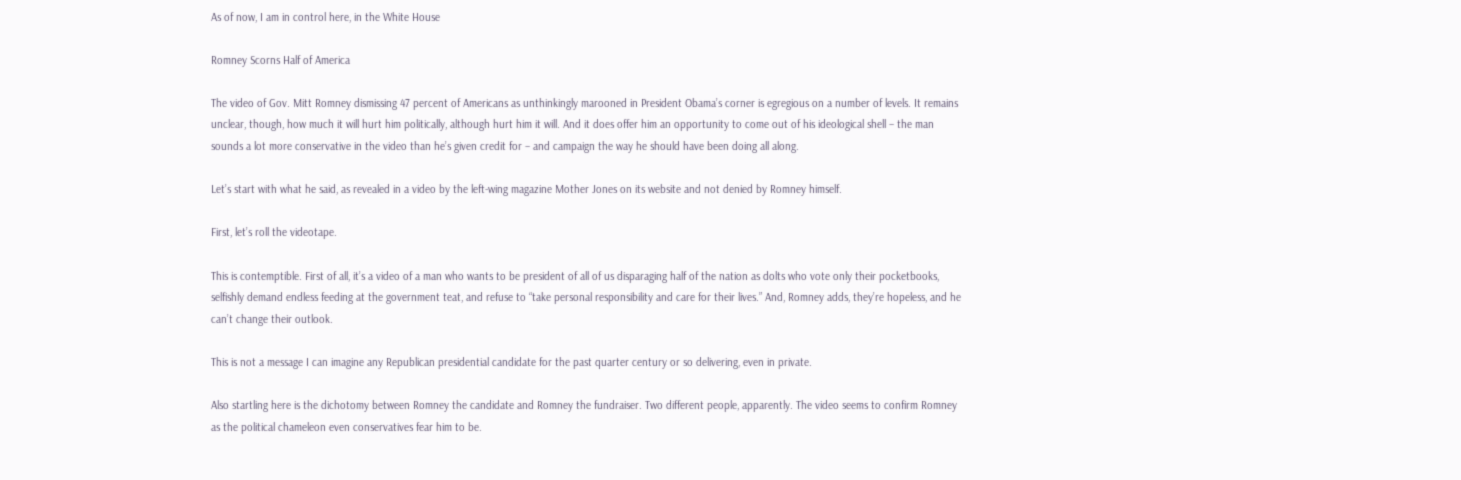As of now, I am in control here, in the White House

Romney Scorns Half of America

The video of Gov. Mitt Romney dismissing 47 percent of Americans as unthinkingly marooned in President Obama’s corner is egregious on a number of levels. It remains unclear, though, how much it will hurt him politically, although hurt him it will. And it does offer him an opportunity to come out of his ideological shell – the man sounds a lot more conservative in the video than he’s given credit for – and campaign the way he should have been doing all along.

Let’s start with what he said, as revealed in a video by the left-wing magazine Mother Jones on its website and not denied by Romney himself.

First, let’s roll the videotape.

This is contemptible. First of all, it’s a video of a man who wants to be president of all of us disparaging half of the nation as dolts who vote only their pocketbooks, selfishly demand endless feeding at the government teat, and refuse to “take personal responsibility and care for their lives.” And, Romney adds, they’re hopeless, and he can’t change their outlook.

This is not a message I can imagine any Republican presidential candidate for the past quarter century or so delivering, even in private.

Also startling here is the dichotomy between Romney the candidate and Romney the fundraiser. Two different people, apparently. The video seems to confirm Romney as the political chameleon even conservatives fear him to be.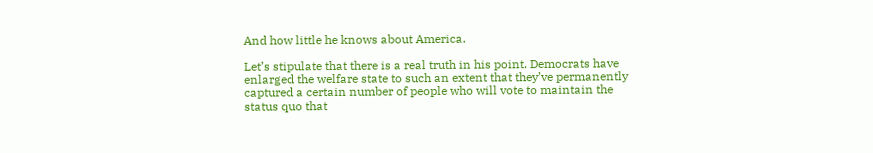And how little he knows about America.

Let’s stipulate that there is a real truth in his point. Democrats have enlarged the welfare state to such an extent that they’ve permanently captured a certain number of people who will vote to maintain the status quo that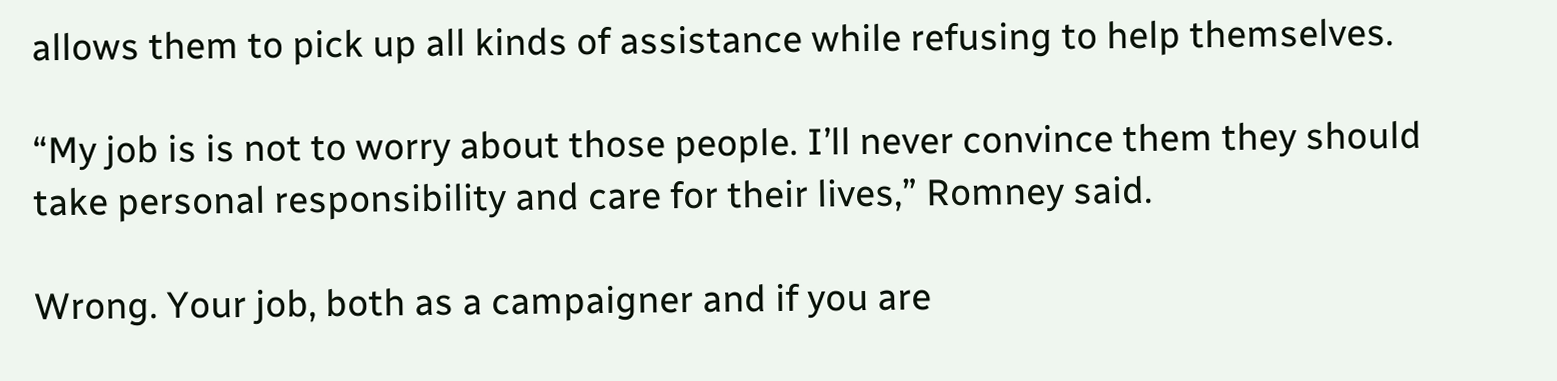allows them to pick up all kinds of assistance while refusing to help themselves.

“My job is is not to worry about those people. I’ll never convince them they should take personal responsibility and care for their lives,” Romney said.

Wrong. Your job, both as a campaigner and if you are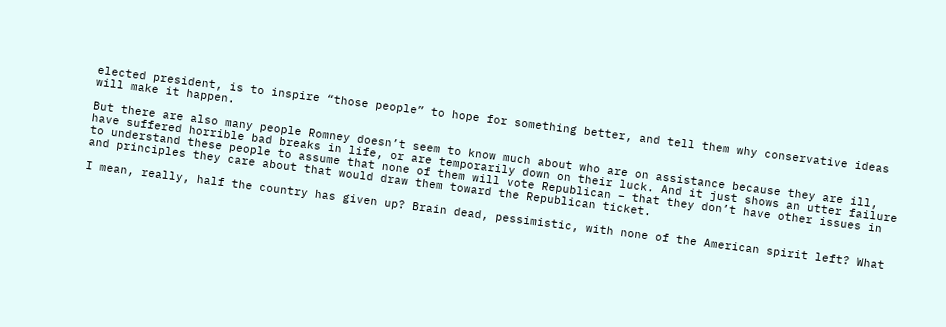elected president, is to inspire “those people” to hope for something better, and tell them why conservative ideas will make it happen.

But there are also many people Romney doesn’t seem to know much about who are on assistance because they are ill, have suffered horrible bad breaks in life, or are temporarily down on their luck. And it just shows an utter failure to understand these people to assume that none of them will vote Republican – that they don’t have other issues in and principles they care about that would draw them toward the Republican ticket.

I mean, really, half the country has given up? Brain dead, pessimistic, with none of the American spirit left? What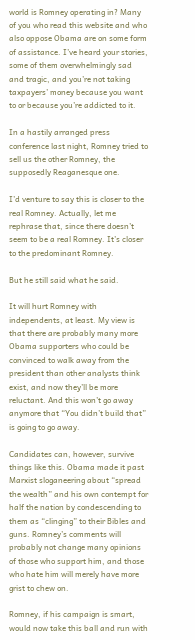world is Romney operating in? Many of you who read this website and who also oppose Obama are on some form of assistance. I’ve heard your stories, some of them overwhelmingly sad and tragic, and you’re not taking taxpayers’ money because you want to or because you’re addicted to it.

In a hastily arranged press conference last night, Romney tried to sell us the other Romney, the supposedly Reaganesque one.

I’d venture to say this is closer to the real Romney. Actually, let me rephrase that, since there doesn’t seem to be a real Romney. It’s closer to the predominant Romney.

But he still said what he said.

It will hurt Romney with independents, at least. My view is that there are probably many more Obama supporters who could be convinced to walk away from the president than other analysts think exist, and now they’ll be more reluctant. And this won’t go away anymore that “You didn’t build that” is going to go away.

Candidates can, however, survive things like this. Obama made it past Marxist sloganeering about “spread the wealth” and his own contempt for half the nation by condescending to them as “clinging” to their Bibles and guns. Romney’s comments will probably not change many opinions of those who support him, and those who hate him will merely have more grist to chew on.

Romney, if his campaign is smart, would now take this ball and run with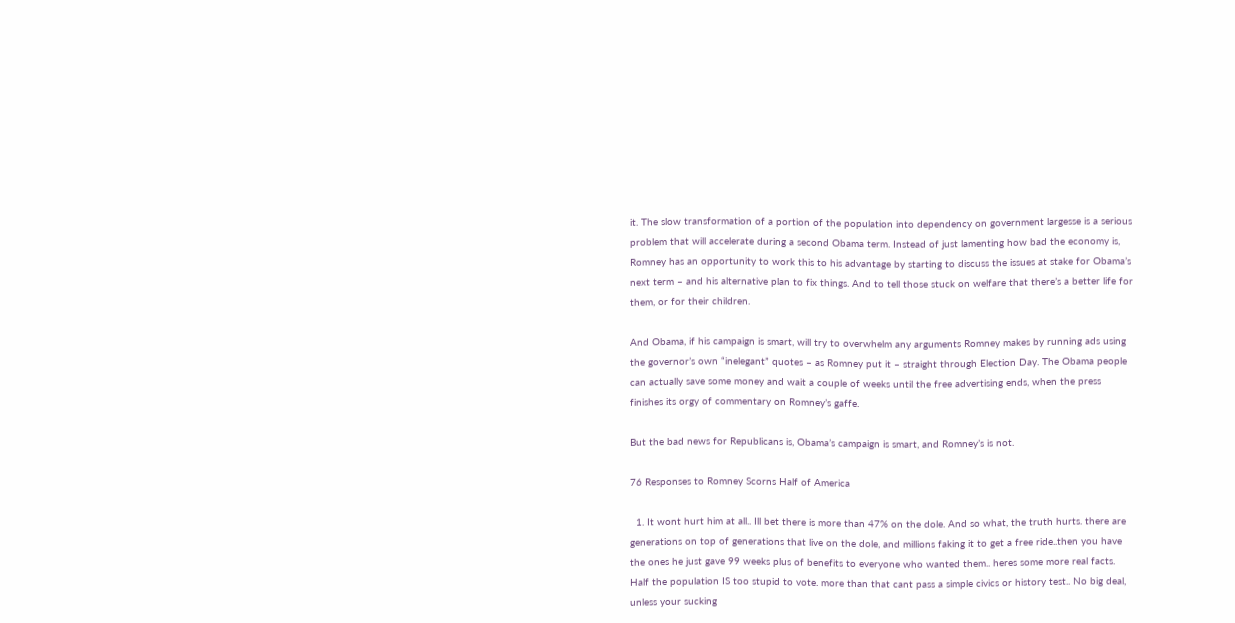it. The slow transformation of a portion of the population into dependency on government largesse is a serious problem that will accelerate during a second Obama term. Instead of just lamenting how bad the economy is, Romney has an opportunity to work this to his advantage by starting to discuss the issues at stake for Obama’s next term – and his alternative plan to fix things. And to tell those stuck on welfare that there’s a better life for them, or for their children.

And Obama, if his campaign is smart, will try to overwhelm any arguments Romney makes by running ads using the governor’s own “inelegant” quotes – as Romney put it – straight through Election Day. The Obama people can actually save some money and wait a couple of weeks until the free advertising ends, when the press finishes its orgy of commentary on Romney’s gaffe.

But the bad news for Republicans is, Obama’s campaign is smart, and Romney’s is not.

76 Responses to Romney Scorns Half of America

  1. It wont hurt him at all.. Ill bet there is more than 47% on the dole. And so what, the truth hurts. there are generations on top of generations that live on the dole, and millions faking it to get a free ride..then you have the ones he just gave 99 weeks plus of benefits to everyone who wanted them.. heres some more real facts. Half the population IS too stupid to vote. more than that cant pass a simple civics or history test.. No big deal, unless your sucking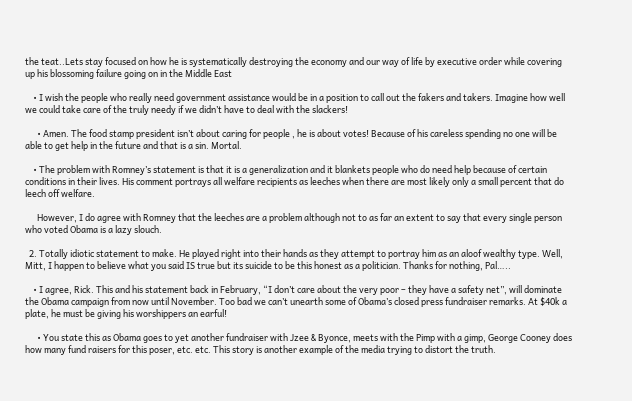the teat..Lets stay focused on how he is systematically destroying the economy and our way of life by executive order while covering up his blossoming failure going on in the Middle East

    • I wish the people who really need government assistance would be in a position to call out the fakers and takers. Imagine how well we could take care of the truly needy if we didn’t have to deal with the slackers!

      • Amen. The food stamp president isn’t about caring for people , he is about votes! Because of his careless spending no one will be able to get help in the future and that is a sin. Mortal.

    • The problem with Romney’s statement is that it is a generalization and it blankets people who do need help because of certain conditions in their lives. His comment portrays all welfare recipients as leeches when there are most likely only a small percent that do leech off welfare.

      However, I do agree with Romney that the leeches are a problem although not to as far an extent to say that every single person who voted Obama is a lazy slouch.

  2. Totally idiotic statement to make. He played right into their hands as they attempt to portray him as an aloof wealthy type. Well, Mitt, I happen to believe what you said IS true but its suicide to be this honest as a politician. Thanks for nothing, Pal…..

    • I agree, Rick. This and his statement back in February, “I don’t care about the very poor – they have a safety net”, will dominate the Obama campaign from now until November. Too bad we can’t unearth some of Obama’s closed press fundraiser remarks. At $40k a plate, he must be giving his worshippers an earful!

      • You state this as Obama goes to yet another fundraiser with Jzee & Byonce, meets with the Pimp with a gimp, George Cooney does how many fund raisers for this poser, etc. etc. This story is another example of the media trying to distort the truth.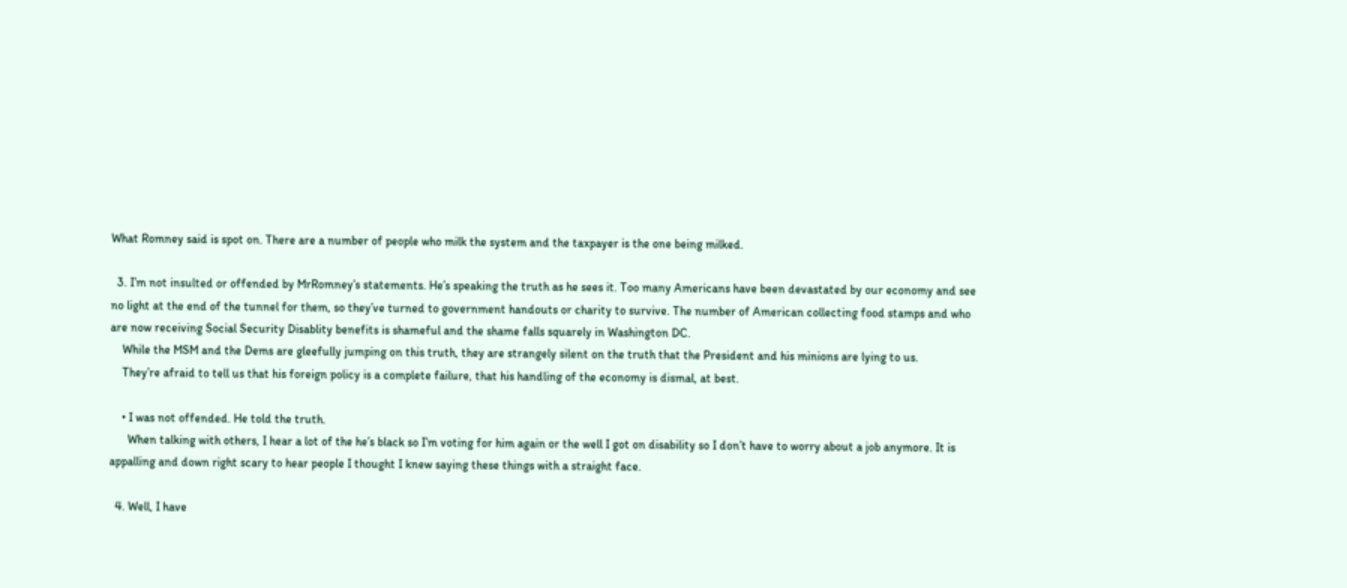What Romney said is spot on. There are a number of people who milk the system and the taxpayer is the one being milked.

  3. I’m not insulted or offended by MrRomney’s statements. He’s speaking the truth as he sees it. Too many Americans have been devastated by our economy and see no light at the end of the tunnel for them, so they’ve turned to government handouts or charity to survive. The number of American collecting food stamps and who are now receiving Social Security Disablity benefits is shameful and the shame falls squarely in Washington DC.
    While the MSM and the Dems are gleefully jumping on this truth, they are strangely silent on the truth that the President and his minions are lying to us.
    They’re afraid to tell us that his foreign policy is a complete failure, that his handling of the economy is dismal, at best.

    • I was not offended. He told the truth.
      When talking with others, I hear a lot of the he’s black so I’m voting for him again or the well I got on disability so I don’t have to worry about a job anymore. It is appalling and down right scary to hear people I thought I knew saying these things with a straight face.

  4. Well, I have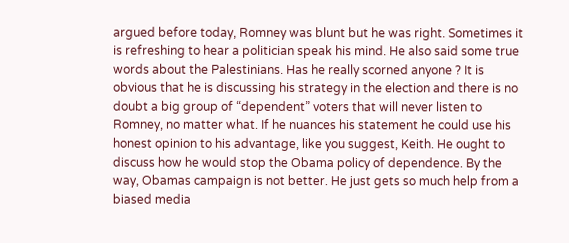argued before today, Romney was blunt but he was right. Sometimes it is refreshing to hear a politician speak his mind. He also said some true words about the Palestinians. Has he really scorned anyone ? It is obvious that he is discussing his strategy in the election and there is no doubt a big group of “dependent” voters that will never listen to Romney, no matter what. If he nuances his statement he could use his honest opinion to his advantage, like you suggest, Keith. He ought to discuss how he would stop the Obama policy of dependence. By the way, Obamas campaign is not better. He just gets so much help from a biased media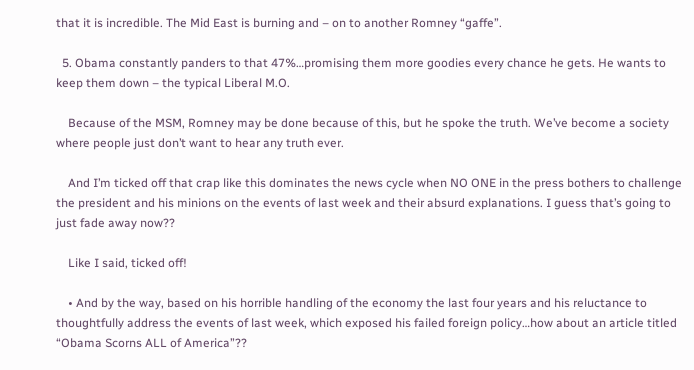that it is incredible. The Mid East is burning and – on to another Romney “gaffe”.

  5. Obama constantly panders to that 47%…promising them more goodies every chance he gets. He wants to keep them down – the typical Liberal M.O.

    Because of the MSM, Romney may be done because of this, but he spoke the truth. We’ve become a society where people just don’t want to hear any truth ever.

    And I’m ticked off that crap like this dominates the news cycle when NO ONE in the press bothers to challenge the president and his minions on the events of last week and their absurd explanations. I guess that’s going to just fade away now??

    Like I said, ticked off!

    • And by the way, based on his horrible handling of the economy the last four years and his reluctance to thoughtfully address the events of last week, which exposed his failed foreign policy…how about an article titled “Obama Scorns ALL of America”??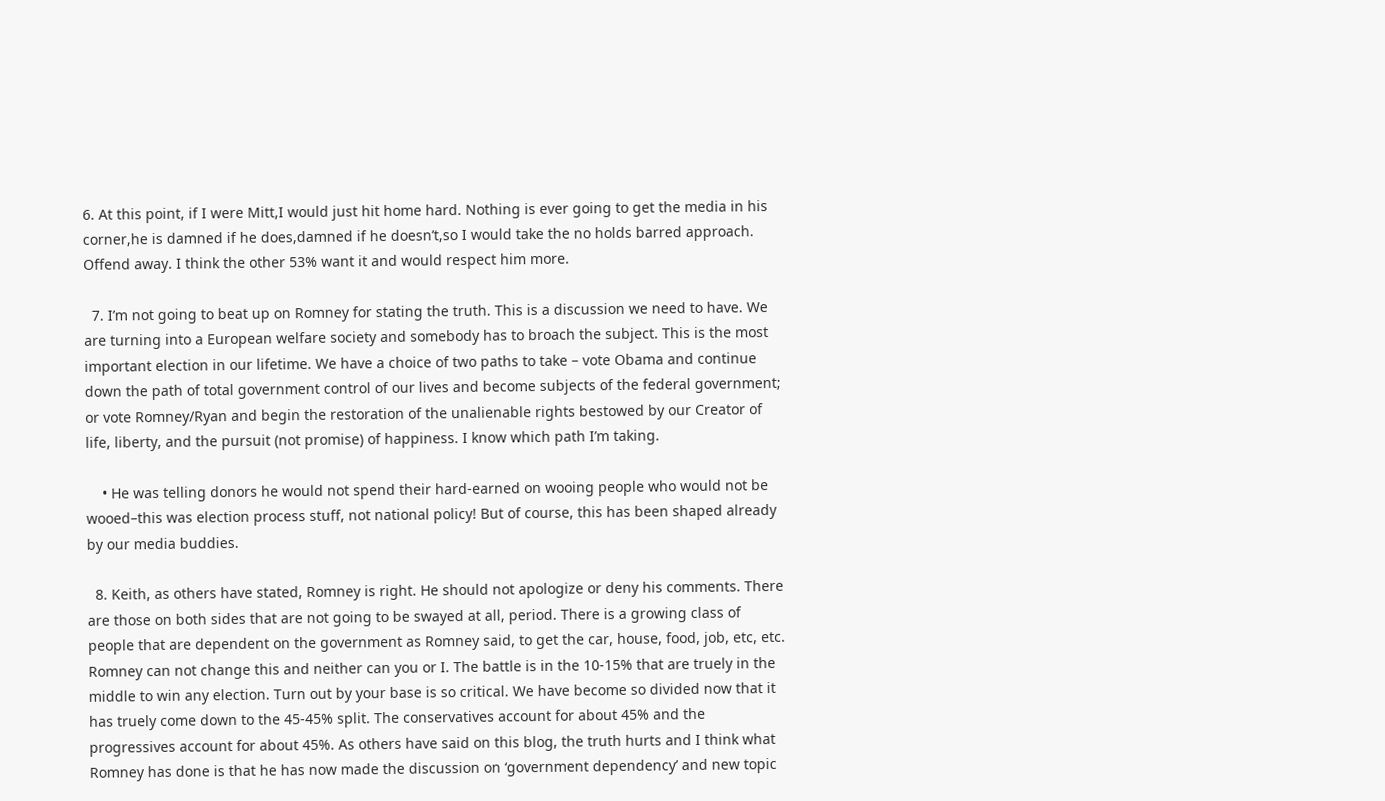6. At this point, if I were Mitt,I would just hit home hard. Nothing is ever going to get the media in his corner,he is damned if he does,damned if he doesn’t,so I would take the no holds barred approach. Offend away. I think the other 53% want it and would respect him more.

  7. I’m not going to beat up on Romney for stating the truth. This is a discussion we need to have. We are turning into a European welfare society and somebody has to broach the subject. This is the most important election in our lifetime. We have a choice of two paths to take – vote Obama and continue down the path of total government control of our lives and become subjects of the federal government; or vote Romney/Ryan and begin the restoration of the unalienable rights bestowed by our Creator of life, liberty, and the pursuit (not promise) of happiness. I know which path I’m taking.

    • He was telling donors he would not spend their hard-earned on wooing people who would not be wooed–this was election process stuff, not national policy! But of course, this has been shaped already by our media buddies.

  8. Keith, as others have stated, Romney is right. He should not apologize or deny his comments. There are those on both sides that are not going to be swayed at all, period. There is a growing class of people that are dependent on the government as Romney said, to get the car, house, food, job, etc, etc. Romney can not change this and neither can you or I. The battle is in the 10-15% that are truely in the middle to win any election. Turn out by your base is so critical. We have become so divided now that it has truely come down to the 45-45% split. The conservatives account for about 45% and the progressives account for about 45%. As others have said on this blog, the truth hurts and I think what Romney has done is that he has now made the discussion on ‘government dependency’ and new topic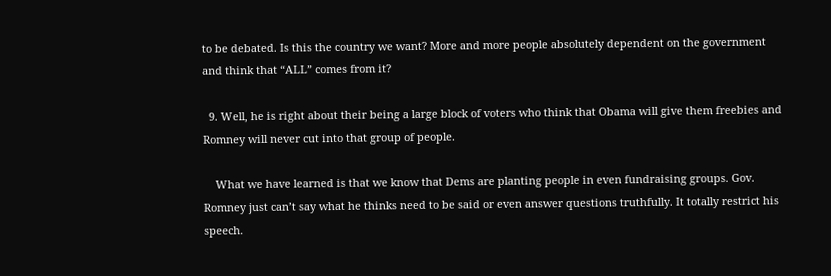to be debated. Is this the country we want? More and more people absolutely dependent on the government and think that “ALL” comes from it?

  9. Well, he is right about their being a large block of voters who think that Obama will give them freebies and Romney will never cut into that group of people.

    What we have learned is that we know that Dems are planting people in even fundraising groups. Gov. Romney just can’t say what he thinks need to be said or even answer questions truthfully. It totally restrict his speech.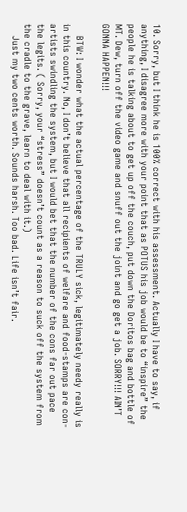10. Sorry, but I think he is 100% correct with his assessment. Actually I have to say, if anything, I disagree more with your point that as POTUS his job would be to “inspire” the people he is talking about to get up off the couch, put down the Doritos bag and bottle of MT. Dew, turn off the video game and snuff out the joint and go get a job. SORRY!!! AIN’T GONNA HAPPEN!!!

    BTW: I wonder what the actual percentage of the TRULY sick, legitimately needy really is in this country. No, I don’t believe that all recipients of welfare and food-stamps are con-artists swindling the system, but I would bet that the number of the cons far out pace the legits. ( Sorry, your “stress” doesn’t count as a reason to suck off the system from the cradle to the grave, learn to deal with it.)
    Just my two cents worth. Sounds harsh. Too bad. Life isn’t fair.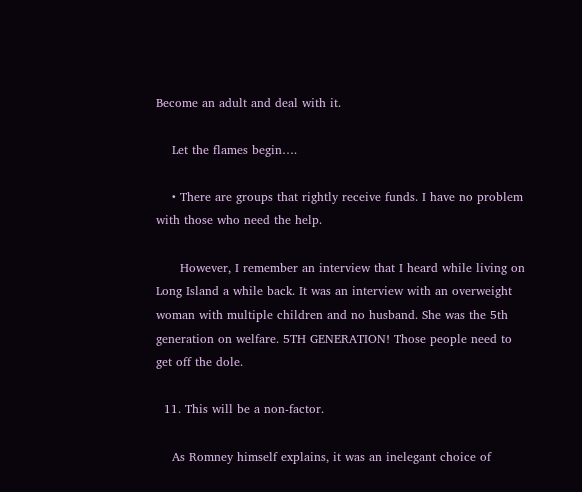Become an adult and deal with it.

    Let the flames begin….

    • There are groups that rightly receive funds. I have no problem with those who need the help.

      However, I remember an interview that I heard while living on Long Island a while back. It was an interview with an overweight woman with multiple children and no husband. She was the 5th generation on welfare. 5TH GENERATION! Those people need to get off the dole.

  11. This will be a non-factor.

    As Romney himself explains, it was an inelegant choice of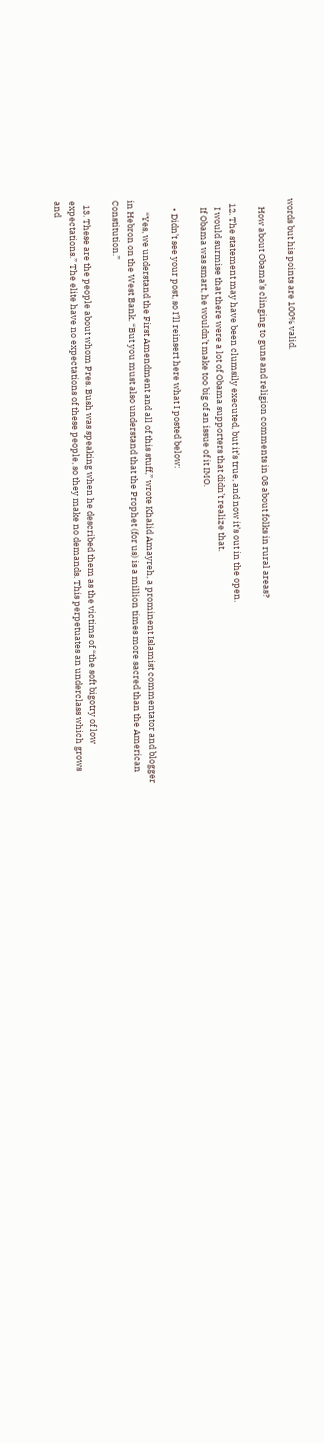words but his points are 100% valid.

    How about Obama’s clinging to guns and religion comments in 08 about folks in rural areas?

  12. The statement may have been clumsily executed, but it’s true, and now it’s out in the open.
    I would surmise that there were a lot of Obama supporters that didn’t realize that.
    If Obama was smart, he wouldn’t make too big of an issue of it IMO.

    • Didn’t see your post, so I’ll reinsert here what I posted below:

      “Yes, we understand the First Amendment and all of this stuff,” wrote Khalid Amayreh, a prominent Islamist commentator and blogger in Hebron on the West Bank. “But you must also understand that the Prophet (for us) is a million times more sacred than the American Constitution.”

  13. These are the people about whom Pres. Bush was speaking when he described them as the victims of “the soft bigotry of low expectations.” The elite have no expectations of these people, so they make no demands. This perpetuates an underclass which grows and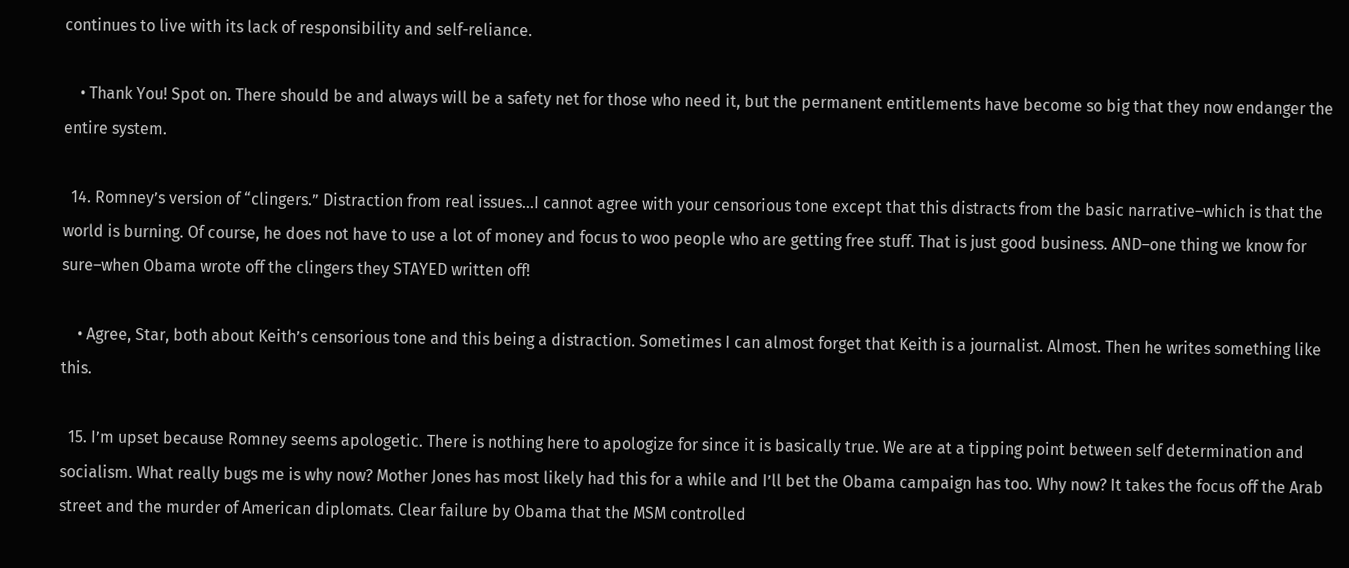continues to live with its lack of responsibility and self-reliance.

    • Thank You! Spot on. There should be and always will be a safety net for those who need it, but the permanent entitlements have become so big that they now endanger the entire system.

  14. Romney’s version of “clingers.” Distraction from real issues…I cannot agree with your censorious tone except that this distracts from the basic narrative–which is that the world is burning. Of course, he does not have to use a lot of money and focus to woo people who are getting free stuff. That is just good business. AND–one thing we know for sure–when Obama wrote off the clingers they STAYED written off!

    • Agree, Star, both about Keith’s censorious tone and this being a distraction. Sometimes I can almost forget that Keith is a journalist. Almost. Then he writes something like this.

  15. I’m upset because Romney seems apologetic. There is nothing here to apologize for since it is basically true. We are at a tipping point between self determination and socialism. What really bugs me is why now? Mother Jones has most likely had this for a while and I’ll bet the Obama campaign has too. Why now? It takes the focus off the Arab street and the murder of American diplomats. Clear failure by Obama that the MSM controlled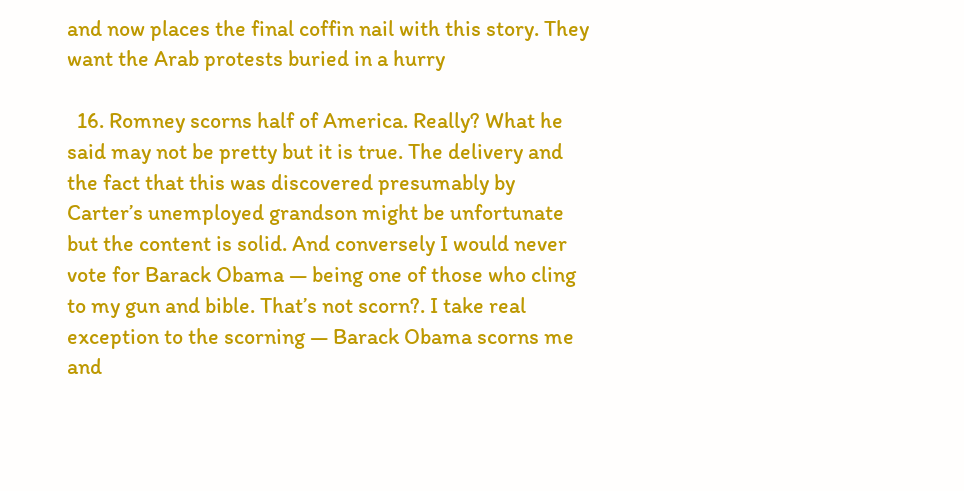and now places the final coffin nail with this story. They want the Arab protests buried in a hurry

  16. Romney scorns half of America. Really? What he said may not be pretty but it is true. The delivery and the fact that this was discovered presumably by Carter’s unemployed grandson might be unfortunate but the content is solid. And conversely I would never vote for Barack Obama — being one of those who cling to my gun and bible. That’s not scorn?. I take real exception to the scorning — Barack Obama scorns me and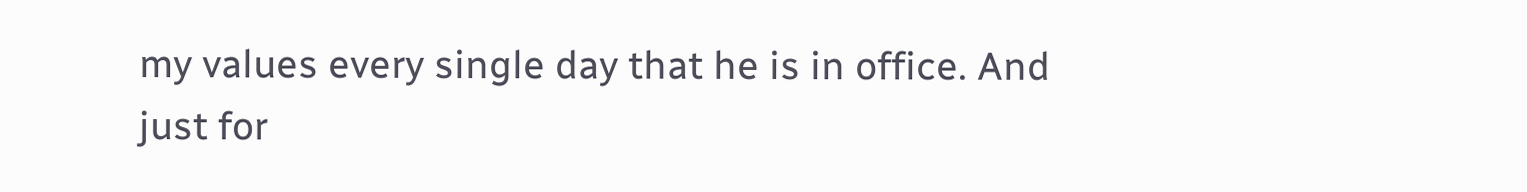my values every single day that he is in office. And just for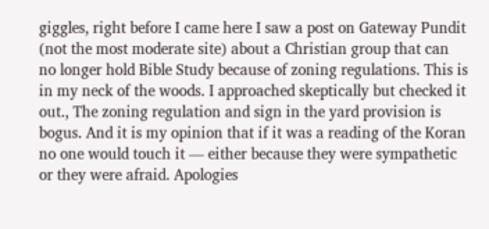giggles, right before I came here I saw a post on Gateway Pundit (not the most moderate site) about a Christian group that can no longer hold Bible Study because of zoning regulations. This is in my neck of the woods. I approached skeptically but checked it out., The zoning regulation and sign in the yard provision is bogus. And it is my opinion that if it was a reading of the Koran no one would touch it — either because they were sympathetic or they were afraid. Apologies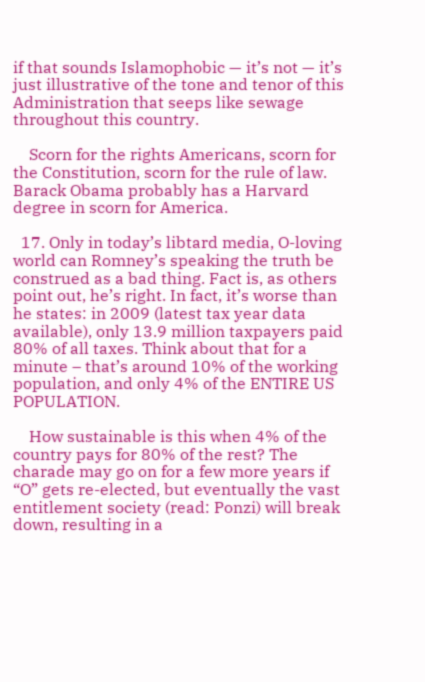if that sounds Islamophobic — it’s not — it’s just illustrative of the tone and tenor of this Administration that seeps like sewage throughout this country.

    Scorn for the rights Americans, scorn for the Constitution, scorn for the rule of law. Barack Obama probably has a Harvard degree in scorn for America.

  17. Only in today’s libtard media, O-loving world can Romney’s speaking the truth be construed as a bad thing. Fact is, as others point out, he’s right. In fact, it’s worse than he states: in 2009 (latest tax year data available), only 13.9 million taxpayers paid 80% of all taxes. Think about that for a minute – that’s around 10% of the working population, and only 4% of the ENTIRE US POPULATION.

    How sustainable is this when 4% of the country pays for 80% of the rest? The charade may go on for a few more years if “O” gets re-elected, but eventually the vast entitlement society (read: Ponzi) will break down, resulting in a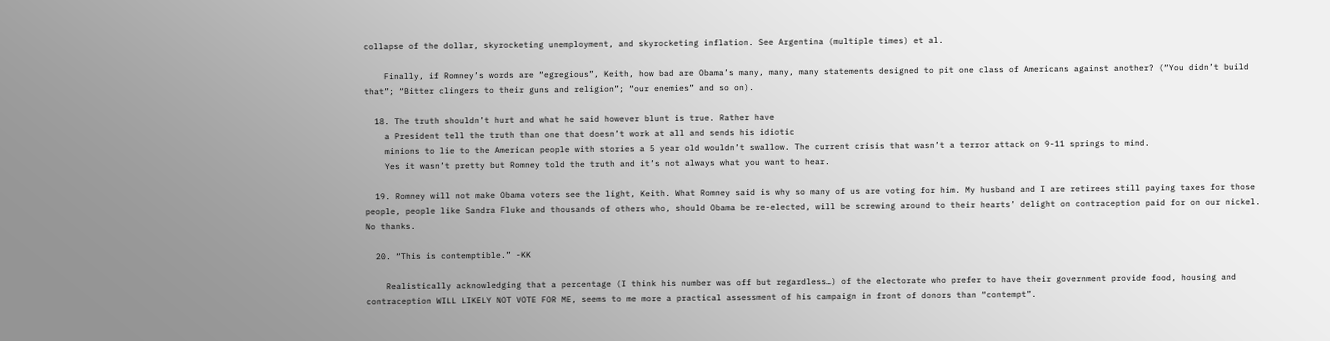collapse of the dollar, skyrocketing unemployment, and skyrocketing inflation. See Argentina (multiple times) et al.

    Finally, if Romney’s words are “egregious”, Keith, how bad are Obama’s many, many, many statements designed to pit one class of Americans against another? (“You didn’t build that”; “Bitter clingers to their guns and religion”; “our enemies” and so on).

  18. The truth shouldn’t hurt and what he said however blunt is true. Rather have
    a President tell the truth than one that doesn’t work at all and sends his idiotic
    minions to lie to the American people with stories a 5 year old wouldn’t swallow. The current crisis that wasn’t a terror attack on 9-11 springs to mind.
    Yes it wasn’t pretty but Romney told the truth and it’s not always what you want to hear.

  19. Romney will not make Obama voters see the light, Keith. What Romney said is why so many of us are voting for him. My husband and I are retirees still paying taxes for those people, people like Sandra Fluke and thousands of others who, should Obama be re-elected, will be screwing around to their hearts’ delight on contraception paid for on our nickel. No thanks.

  20. “This is contemptible.” -KK

    Realistically acknowledging that a percentage (I think his number was off but regardless…) of the electorate who prefer to have their government provide food, housing and contraception WILL LIKELY NOT VOTE FOR ME, seems to me more a practical assessment of his campaign in front of donors than “contempt”.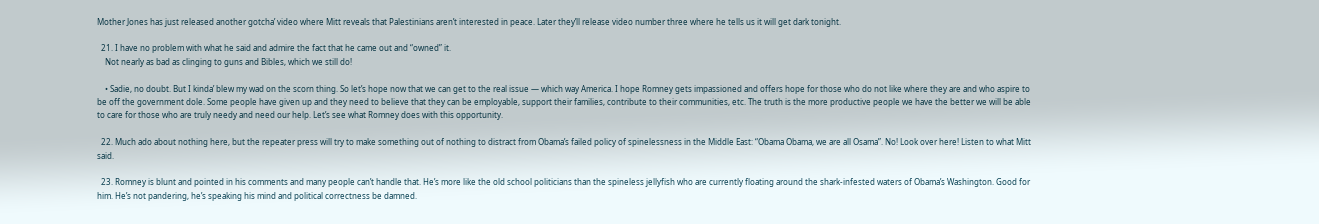Mother Jones has just released another gotcha’ video where Mitt reveals that Palestinians aren’t interested in peace. Later they’ll release video number three where he tells us it will get dark tonight.

  21. I have no problem with what he said and admire the fact that he came out and “owned” it.
    Not nearly as bad as clinging to guns and Bibles, which we still do!

    • Sadie, no doubt. But I kinda’ blew my wad on the scorn thing. So let’s hope now that we can get to the real issue — which way America. I hope Romney gets impassioned and offers hope for those who do not like where they are and who aspire to be off the government dole. Some people have given up and they need to believe that they can be employable, support their families, contribute to their communities, etc. The truth is the more productive people we have the better we will be able to care for those who are truly needy and need our help. Let’s see what Romney does with this opportunity.

  22. Much ado about nothing here, but the repeater press will try to make something out of nothing to distract from Obama’s failed policy of spinelessness in the Middle East: “Obama Obama, we are all Osama”. No! Look over here! Listen to what Mitt said.

  23. Romney is blunt and pointed in his comments and many people can’t handle that. He’s more like the old school politicians than the spineless jellyfish who are currently floating around the shark-infested waters of Obama’s Washington. Good for him. He’s not pandering, he’s speaking his mind and political correctness be damned.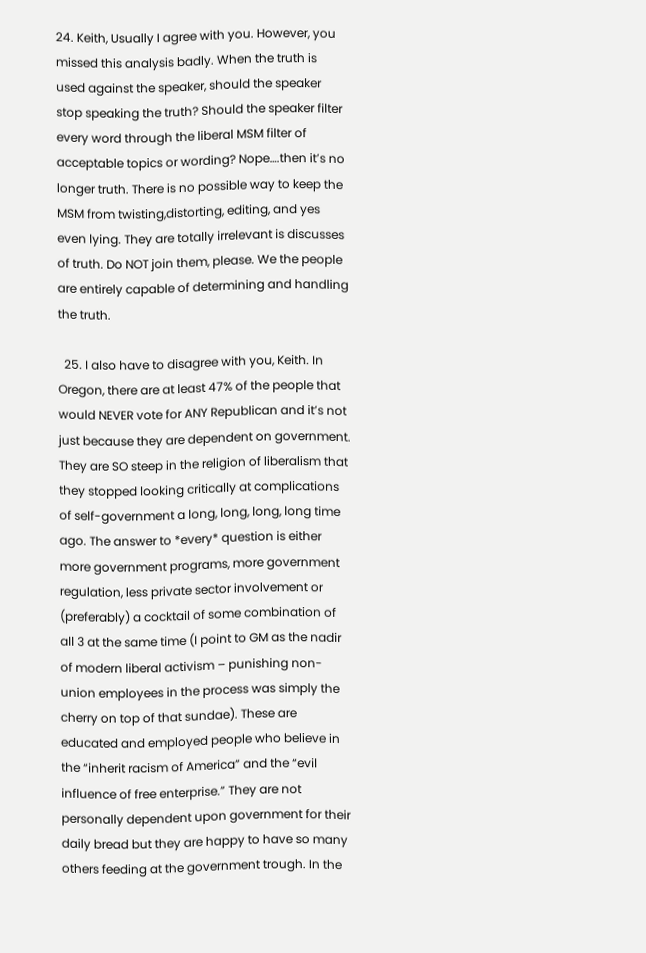24. Keith, Usually I agree with you. However, you missed this analysis badly. When the truth is used against the speaker, should the speaker stop speaking the truth? Should the speaker filter every word through the liberal MSM filter of acceptable topics or wording? Nope….then it’s no longer truth. There is no possible way to keep the MSM from twisting,distorting, editing, and yes even lying. They are totally irrelevant is discusses of truth. Do NOT join them, please. We the people are entirely capable of determining and handling the truth.

  25. I also have to disagree with you, Keith. In Oregon, there are at least 47% of the people that would NEVER vote for ANY Republican and it’s not just because they are dependent on government. They are SO steep in the religion of liberalism that they stopped looking critically at complications of self-government a long, long, long, long time ago. The answer to *every* question is either more government programs, more government regulation, less private sector involvement or (preferably) a cocktail of some combination of all 3 at the same time (I point to GM as the nadir of modern liberal activism – punishing non-union employees in the process was simply the cherry on top of that sundae). These are educated and employed people who believe in the “inherit racism of America” and the “evil influence of free enterprise.” They are not personally dependent upon government for their daily bread but they are happy to have so many others feeding at the government trough. In the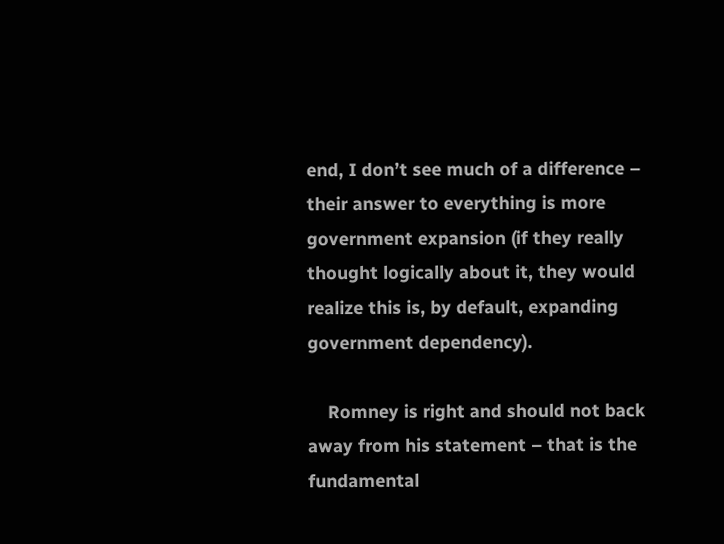end, I don’t see much of a difference – their answer to everything is more government expansion (if they really thought logically about it, they would realize this is, by default, expanding government dependency).

    Romney is right and should not back away from his statement – that is the fundamental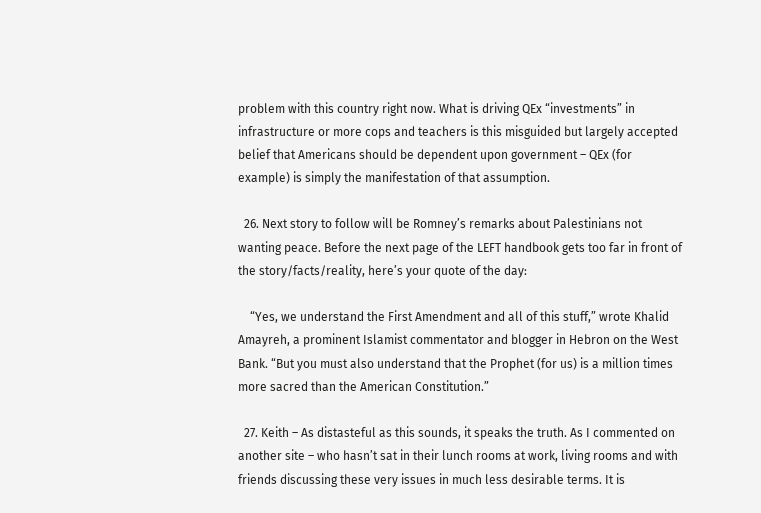problem with this country right now. What is driving QEx “investments” in infrastructure or more cops and teachers is this misguided but largely accepted belief that Americans should be dependent upon government – QEx (for example) is simply the manifestation of that assumption.

  26. Next story to follow will be Romney’s remarks about Palestinians not wanting peace. Before the next page of the LEFT handbook gets too far in front of the story/facts/reality, here’s your quote of the day:

    “Yes, we understand the First Amendment and all of this stuff,” wrote Khalid Amayreh, a prominent Islamist commentator and blogger in Hebron on the West Bank. “But you must also understand that the Prophet (for us) is a million times more sacred than the American Constitution.”

  27. Keith – As distasteful as this sounds, it speaks the truth. As I commented on another site – who hasn’t sat in their lunch rooms at work, living rooms and with friends discussing these very issues in much less desirable terms. It is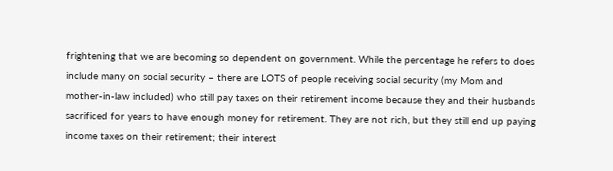frightening that we are becoming so dependent on government. While the percentage he refers to does include many on social security – there are LOTS of people receiving social security (my Mom and mother-in-law included) who still pay taxes on their retirement income because they and their husbands sacrificed for years to have enough money for retirement. They are not rich, but they still end up paying income taxes on their retirement; their interest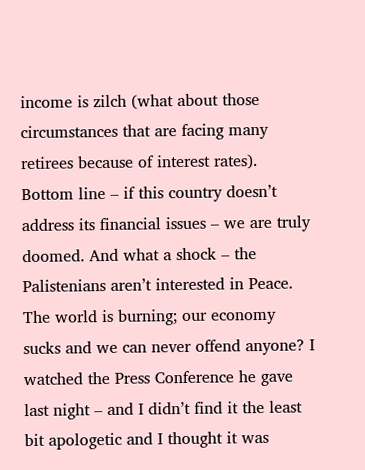income is zilch (what about those circumstances that are facing many retirees because of interest rates). Bottom line – if this country doesn’t address its financial issues – we are truly doomed. And what a shock – the Palistenians aren’t interested in Peace. The world is burning; our economy sucks and we can never offend anyone? I watched the Press Conference he gave last night – and I didn’t find it the least bit apologetic and I thought it was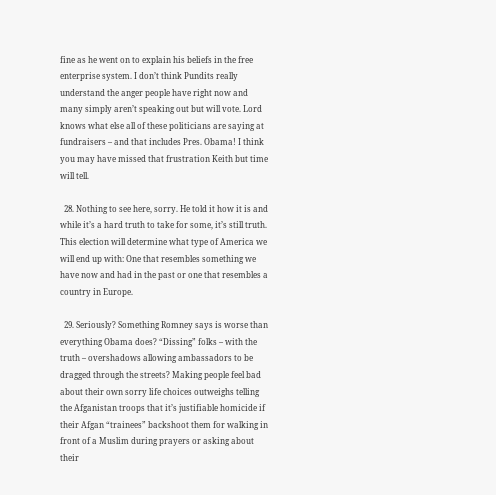fine as he went on to explain his beliefs in the free enterprise system. I don’t think Pundits really understand the anger people have right now and many simply aren’t speaking out but will vote. Lord knows what else all of these politicians are saying at fundraisers – and that includes Pres. Obama! I think you may have missed that frustration Keith but time will tell.

  28. Nothing to see here, sorry. He told it how it is and while it’s a hard truth to take for some, it’s still truth. This election will determine what type of America we will end up with: One that resembles something we have now and had in the past or one that resembles a country in Europe.

  29. Seriously? Something Romney says is worse than everything Obama does? “Dissing” folks – with the truth – overshadows allowing ambassadors to be dragged through the streets? Making people feel bad about their own sorry life choices outweighs telling the Afganistan troops that it’s justifiable homicide if their Afgan “trainees” backshoot them for walking in front of a Muslim during prayers or asking about their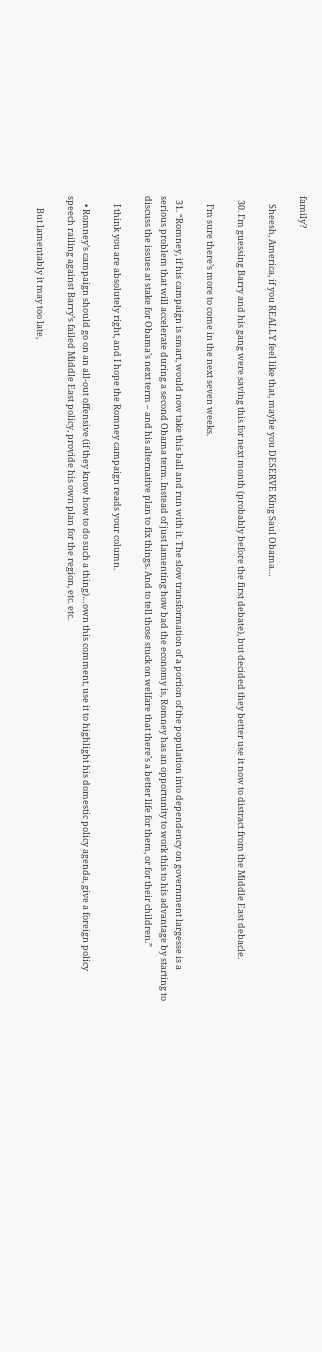family?

    Sheesh, America, if you REALLY feel like that, maybe you DESERVE King Saul Obama…

  30. I’m guessing Barry and his gang were saving this for next month (probably before the first debate), but decided they better use it now to distract from the Middle East debacle.

    I’m sure there’s more to come in the next seven weeks.

  31. “Romney, if his campaign is smart, would now take this ball and run with it. The slow transformation of a portion of the population into dependency on government largesse is a serious problem that will accelerate during a second Obama term. Instead of just lamenting how bad the economy is, Romney has an opportunity to work this to his advantage by starting to discuss the issues at stake for Obama’s next term – and his alternative plan to fix things. And to tell those stuck on welfare that there’s a better life for them, or for their children.”

    I think you are absolutely right, and I hope the Romney campaign reads your column.

    • Romney’s campaign should go on an all-out offensive (if they know how to do such a thing)…own this comment, use it to highlight his domestic policy agenda, give a foreign policy speech railing against Barry’s failed Middle East policy, provide his own plan for the region, etc. etc.

      But lamentably it may too late,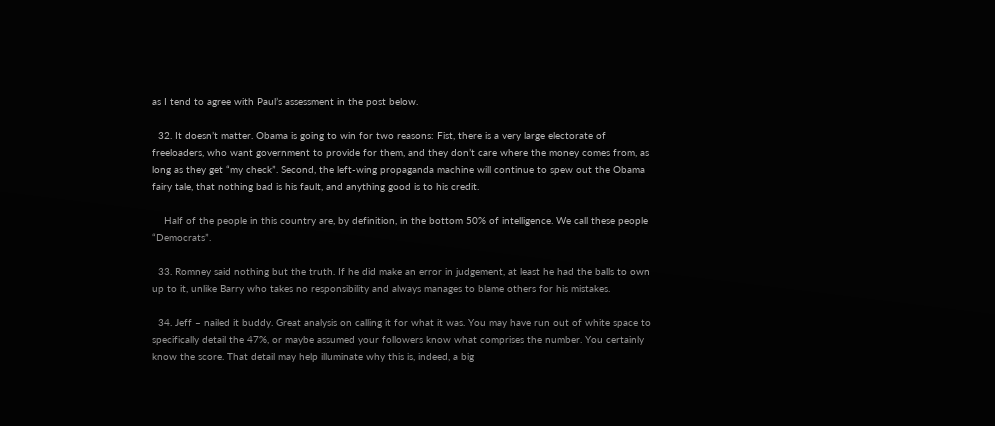as I tend to agree with Paul’s assessment in the post below.

  32. It doesn’t matter. Obama is going to win for two reasons: Fist, there is a very large electorate of freeloaders, who want government to provide for them, and they don’t care where the money comes from, as long as they get “my check”. Second, the left-wing propaganda machine will continue to spew out the Obama fairy tale, that nothing bad is his fault, and anything good is to his credit.

    Half of the people in this country are, by definition, in the bottom 50% of intelligence. We call these people “Democrats”.

  33. Romney said nothing but the truth. If he did make an error in judgement, at least he had the balls to own up to it, unlike Barry who takes no responsibility and always manages to blame others for his mistakes.

  34. Jeff – nailed it buddy. Great analysis on calling it for what it was. You may have run out of white space to specifically detail the 47%, or maybe assumed your followers know what comprises the number. You certainly know the score. That detail may help illuminate why this is, indeed, a big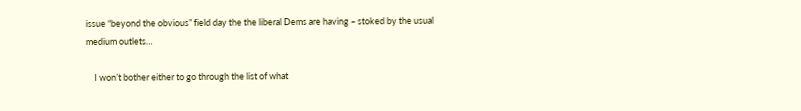issue “beyond the obvious” field day the the liberal Dems are having – stoked by the usual medium outlets…

    I won’t bother either to go through the list of what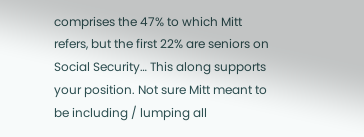comprises the 47% to which Mitt refers, but the first 22% are seniors on Social Security… This along supports your position. Not sure Mitt meant to be including / lumping all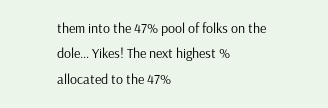them into the 47% pool of folks on the dole… Yikes! The next highest % allocated to the 47%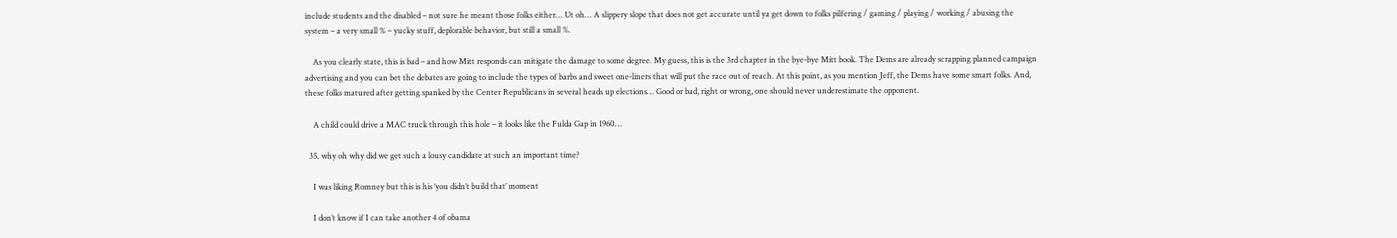include students and the disabled – not sure he meant those folks either… Ut oh… A slippery slope that does not get accurate until ya get down to folks pilfering / gaming / playing / working / abusing the system – a very small % – yucky stuff, deplorable behavior, but still a small %.

    As you clearly state, this is bad – and how Mitt responds can mitigate the damage to some degree. My guess, this is the 3rd chapter in the bye-bye Mitt book. The Dems are already scrapping planned campaign advertising and you can bet the debates are going to include the types of barbs and sweet one-liners that will put the race out of reach. At this point, as you mention Jeff, the Dems have some smart folks. And, these folks matured after getting spanked by the Center Republicans in several heads up elections… Good or bad, right or wrong, one should never underestimate the opponent.

    A child could drive a MAC truck through this hole – it looks like the Fulda Gap in 1960…

  35. why oh why did we get such a lousy candidate at such an important time?

    I was liking Romney but this is his ‘you didn’t build that’ moment

    I don’t know if I can take another 4 of obama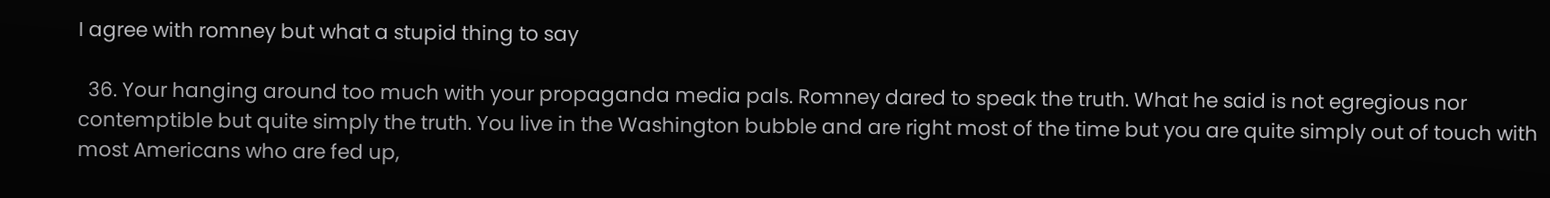I agree with romney but what a stupid thing to say

  36. Your hanging around too much with your propaganda media pals. Romney dared to speak the truth. What he said is not egregious nor contemptible but quite simply the truth. You live in the Washington bubble and are right most of the time but you are quite simply out of touch with most Americans who are fed up,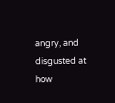angry, and disgusted at how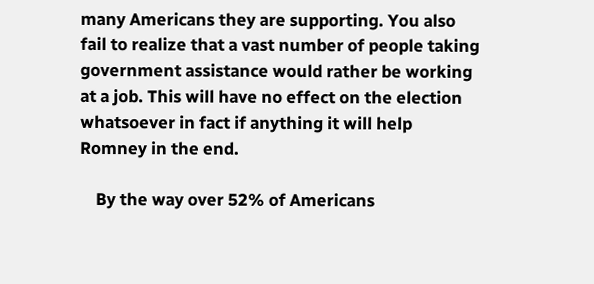many Americans they are supporting. You also fail to realize that a vast number of people taking government assistance would rather be working at a job. This will have no effect on the election whatsoever in fact if anything it will help Romney in the end.

    By the way over 52% of Americans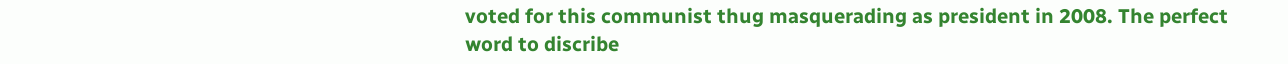voted for this communist thug masquerading as president in 2008. The perfect word to discribe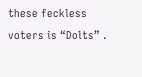these feckless voters is “Dolts” .